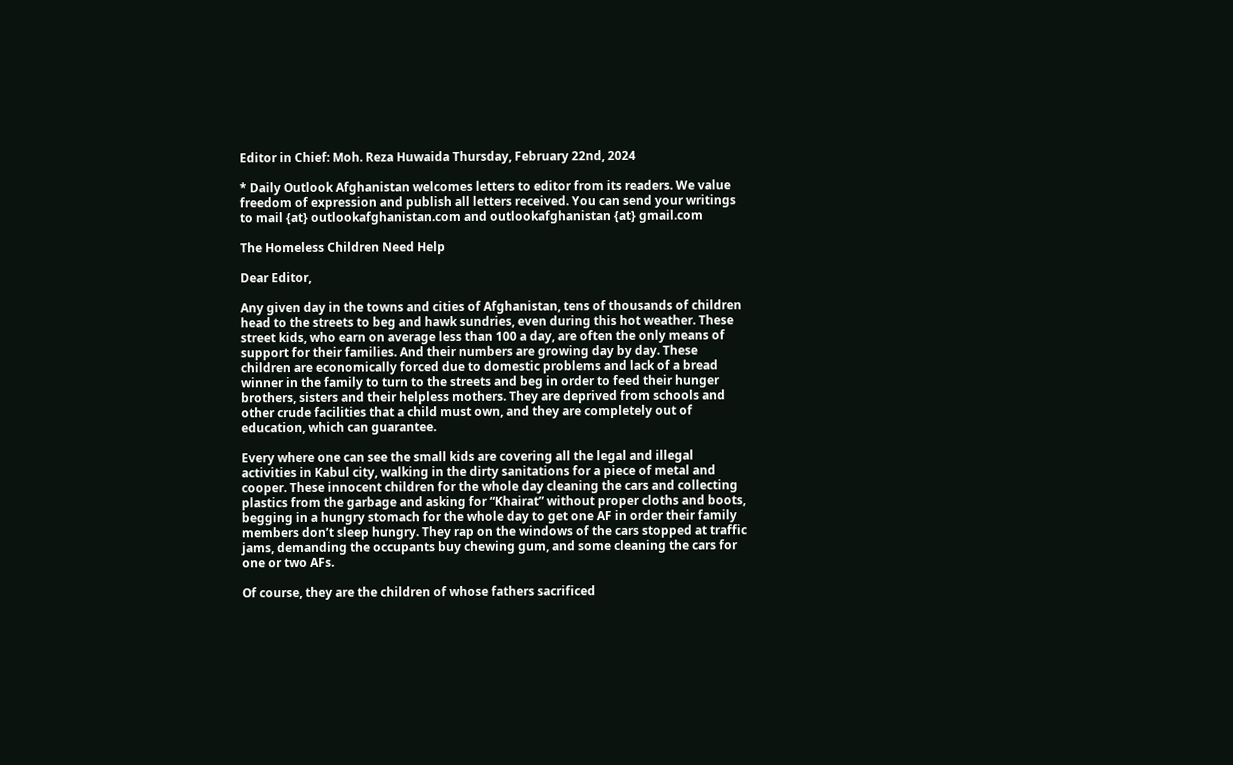Editor in Chief: Moh. Reza Huwaida Thursday, February 22nd, 2024

* Daily Outlook Afghanistan welcomes letters to editor from its readers. We value freedom of expression and publish all letters received. You can send your writings to mail {at} outlookafghanistan.com and outlookafghanistan {at} gmail.com

The Homeless Children Need Help

Dear Editor,

Any given day in the towns and cities of Afghanistan, tens of thousands of children head to the streets to beg and hawk sundries, even during this hot weather. These street kids, who earn on average less than 100 a day, are often the only means of support for their families. And their numbers are growing day by day. These children are economically forced due to domestic problems and lack of a bread winner in the family to turn to the streets and beg in order to feed their hunger brothers, sisters and their helpless mothers. They are deprived from schools and other crude facilities that a child must own, and they are completely out of education, which can guarantee.

Every where one can see the small kids are covering all the legal and illegal activities in Kabul city, walking in the dirty sanitations for a piece of metal and cooper. These innocent children for the whole day cleaning the cars and collecting plastics from the garbage and asking for “Khairat” without proper cloths and boots, begging in a hungry stomach for the whole day to get one AF in order their family members don’t sleep hungry. They rap on the windows of the cars stopped at traffic jams, demanding the occupants buy chewing gum, and some cleaning the cars for one or two AFs.

Of course, they are the children of whose fathers sacrificed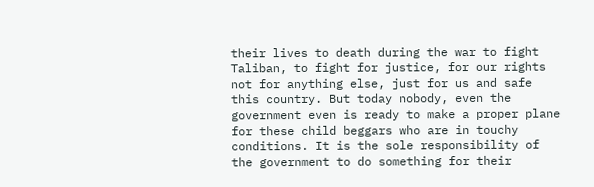their lives to death during the war to fight Taliban, to fight for justice, for our rights not for anything else, just for us and safe this country. But today nobody, even the government even is ready to make a proper plane for these child beggars who are in touchy conditions. It is the sole responsibility of the government to do something for their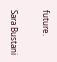future.

Sara Bustani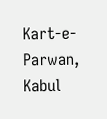Kart-e-Parwan, Kabul